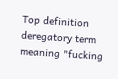Top definition
deregatory term meaning "fucking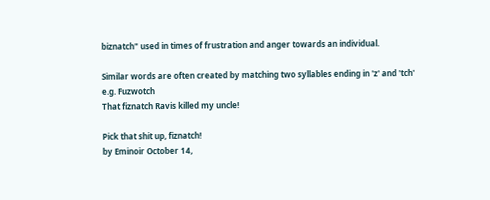biznatch" used in times of frustration and anger towards an individual.

Similar words are often created by matching two syllables ending in 'z' and 'tch'
e.g. Fuzwotch
That fiznatch Ravis killed my uncle!

Pick that shit up, fiznatch!
by Eminoir October 14,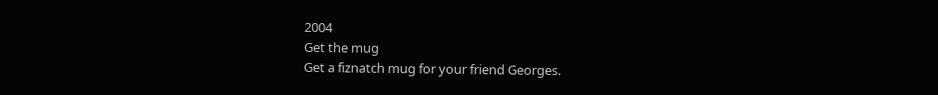2004
Get the mug
Get a fiznatch mug for your friend Georges.